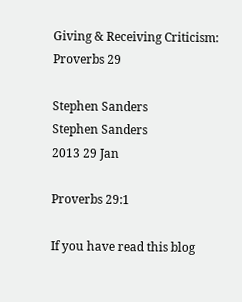Giving & Receiving Criticism: Proverbs 29

Stephen Sanders
Stephen Sanders
2013 29 Jan

Proverbs 29:1

If you have read this blog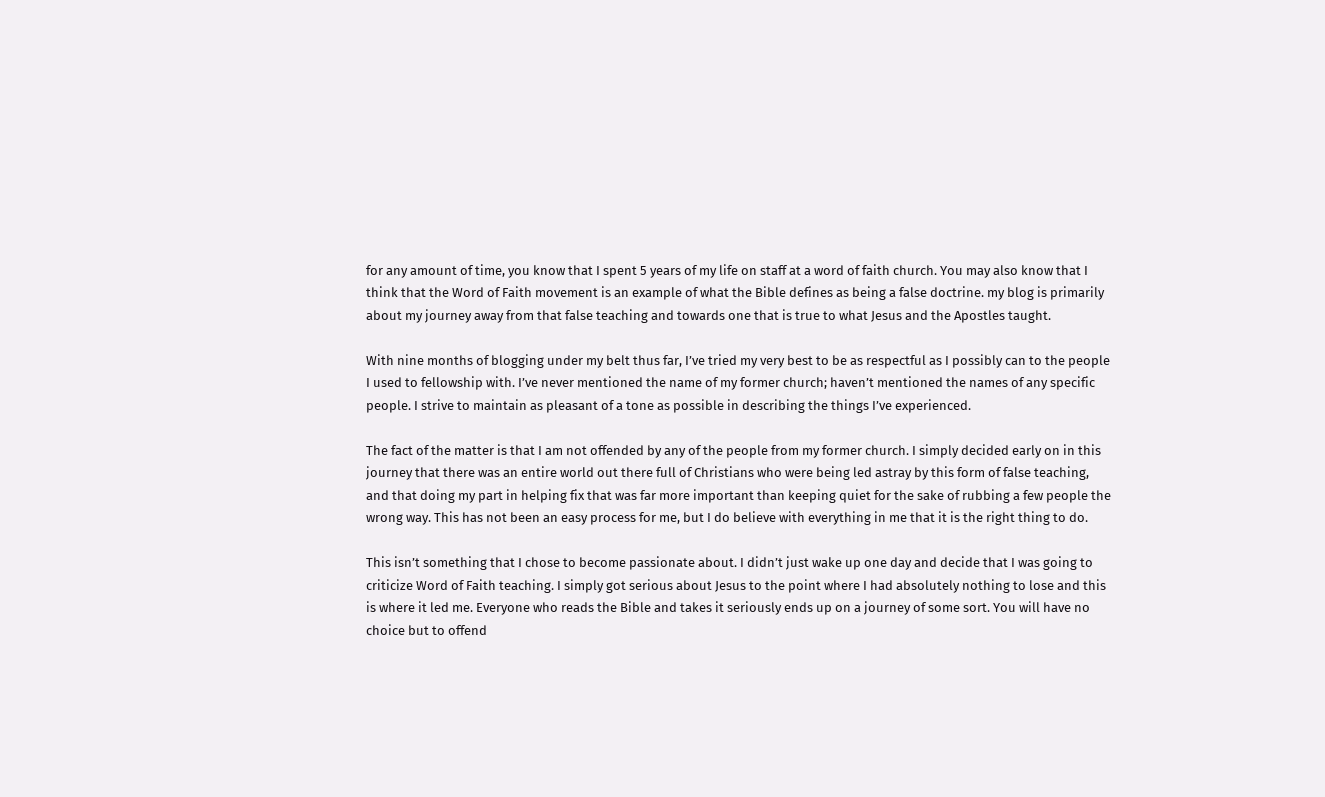for any amount of time, you know that I spent 5 years of my life on staff at a word of faith church. You may also know that I think that the Word of Faith movement is an example of what the Bible defines as being a false doctrine. my blog is primarily about my journey away from that false teaching and towards one that is true to what Jesus and the Apostles taught.

With nine months of blogging under my belt thus far, I’ve tried my very best to be as respectful as I possibly can to the people I used to fellowship with. I’ve never mentioned the name of my former church; haven’t mentioned the names of any specific people. I strive to maintain as pleasant of a tone as possible in describing the things I’ve experienced.

The fact of the matter is that I am not offended by any of the people from my former church. I simply decided early on in this journey that there was an entire world out there full of Christians who were being led astray by this form of false teaching, and that doing my part in helping fix that was far more important than keeping quiet for the sake of rubbing a few people the wrong way. This has not been an easy process for me, but I do believe with everything in me that it is the right thing to do.

This isn’t something that I chose to become passionate about. I didn’t just wake up one day and decide that I was going to criticize Word of Faith teaching. I simply got serious about Jesus to the point where I had absolutely nothing to lose and this is where it led me. Everyone who reads the Bible and takes it seriously ends up on a journey of some sort. You will have no choice but to offend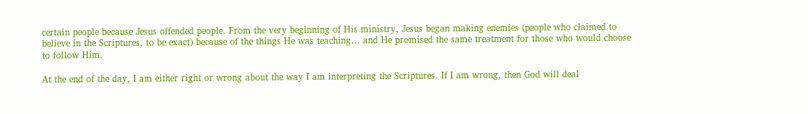certain people because Jesus offended people. From the very beginning of His ministry, Jesus began making enemies (people who claimed to believe in the Scriptures, to be exact) because of the things He was teaching… and He promised the same treatment for those who would choose to follow Him.

At the end of the day, I am either right or wrong about the way I am interpreting the Scriptures. If I am wrong, then God will deal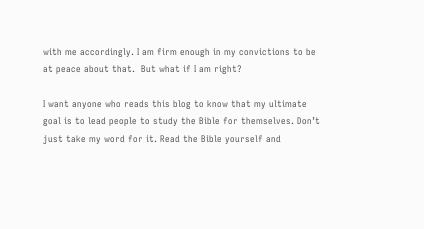with me accordingly. I am firm enough in my convictions to be at peace about that.  But what if I am right?

I want anyone who reads this blog to know that my ultimate goal is to lead people to study the Bible for themselves. Don’t just take my word for it. Read the Bible yourself and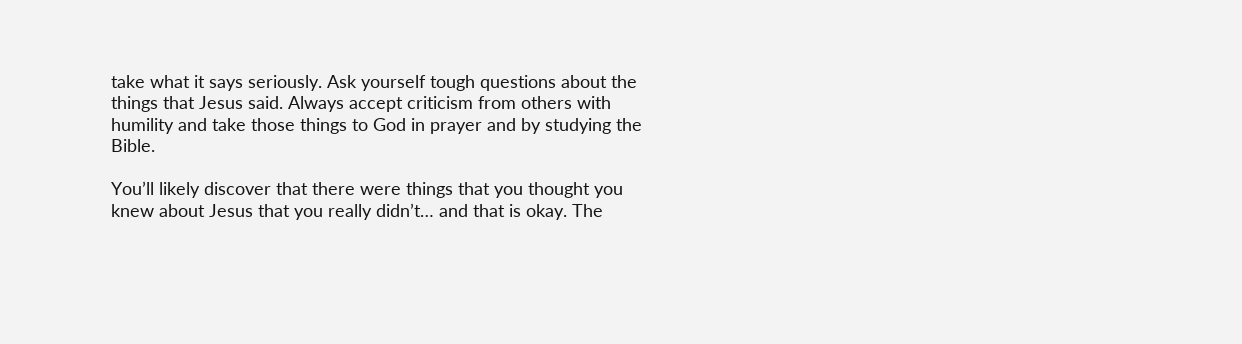take what it says seriously. Ask yourself tough questions about the things that Jesus said. Always accept criticism from others with humility and take those things to God in prayer and by studying the Bible.

You’ll likely discover that there were things that you thought you knew about Jesus that you really didn’t… and that is okay. The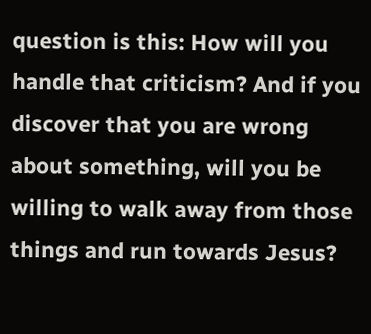question is this: How will you handle that criticism? And if you discover that you are wrong about something, will you be willing to walk away from those things and run towards Jesus?